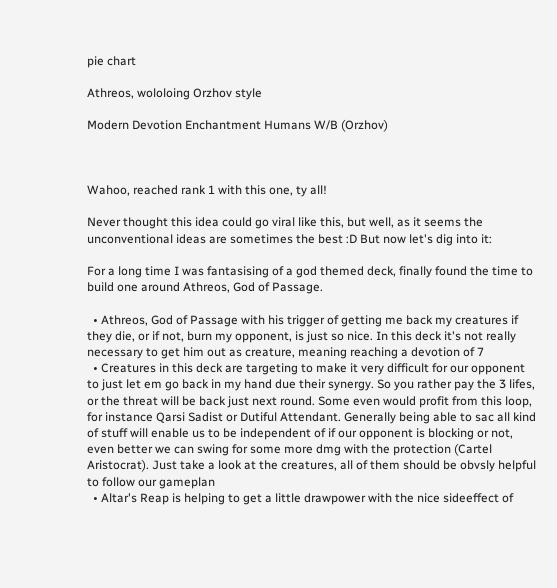pie chart

Athreos, wololoing Orzhov style

Modern Devotion Enchantment Humans W/B (Orzhov)



Wahoo, reached rank 1 with this one, ty all!

Never thought this idea could go viral like this, but well, as it seems the unconventional ideas are sometimes the best :D But now let's dig into it:

For a long time I was fantasising of a god themed deck, finally found the time to build one around Athreos, God of Passage.

  • Athreos, God of Passage with his trigger of getting me back my creatures if they die, or if not, burn my opponent, is just so nice. In this deck it's not really necessary to get him out as creature, meaning reaching a devotion of 7
  • Creatures in this deck are targeting to make it very difficult for our opponent to just let em go back in my hand due their synergy. So you rather pay the 3 lifes, or the threat will be back just next round. Some even would profit from this loop, for instance Qarsi Sadist or Dutiful Attendant. Generally being able to sac all kind of stuff will enable us to be independent of if our opponent is blocking or not, even better we can swing for some more dmg with the protection (Cartel Aristocrat). Just take a look at the creatures, all of them should be obvsly helpful to follow our gameplan
  • Altar's Reap is helping to get a little drawpower with the nice sideeffect of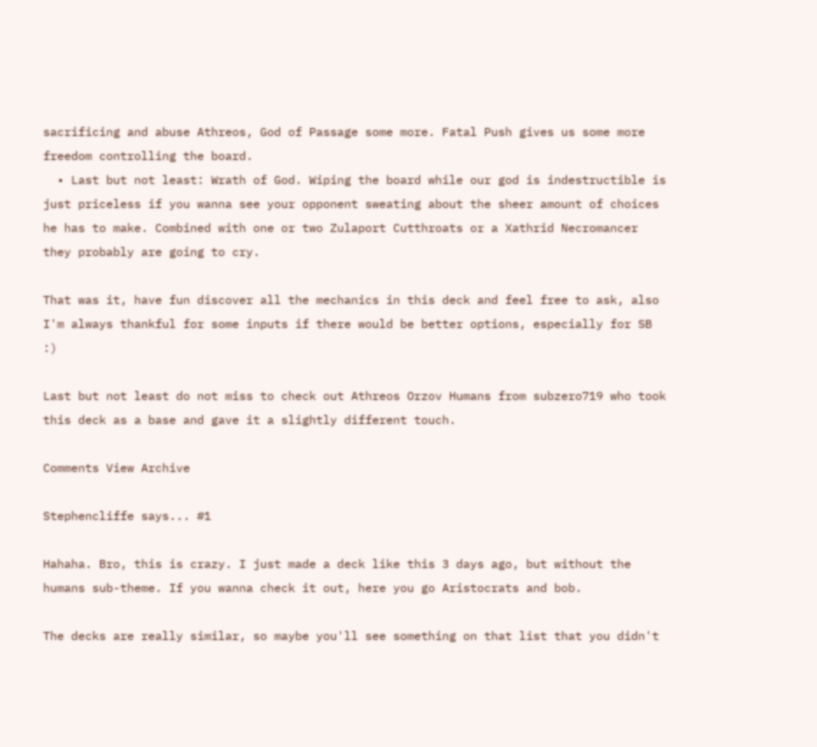sacrificing and abuse Athreos, God of Passage some more. Fatal Push gives us some more freedom controlling the board.
  • Last but not least: Wrath of God. Wiping the board while our god is indestructible is just priceless if you wanna see your opponent sweating about the sheer amount of choices he has to make. Combined with one or two Zulaport Cutthroats or a Xathrid Necromancer they probably are going to cry.

That was it, have fun discover all the mechanics in this deck and feel free to ask, also I'm always thankful for some inputs if there would be better options, especially for SB :)

Last but not least do not miss to check out Athreos Orzov Humans from subzero719 who took this deck as a base and gave it a slightly different touch.

Comments View Archive

Stephencliffe says... #1

Hahaha. Bro, this is crazy. I just made a deck like this 3 days ago, but without the humans sub-theme. If you wanna check it out, here you go Aristocrats and bob.

The decks are really similar, so maybe you'll see something on that list that you didn't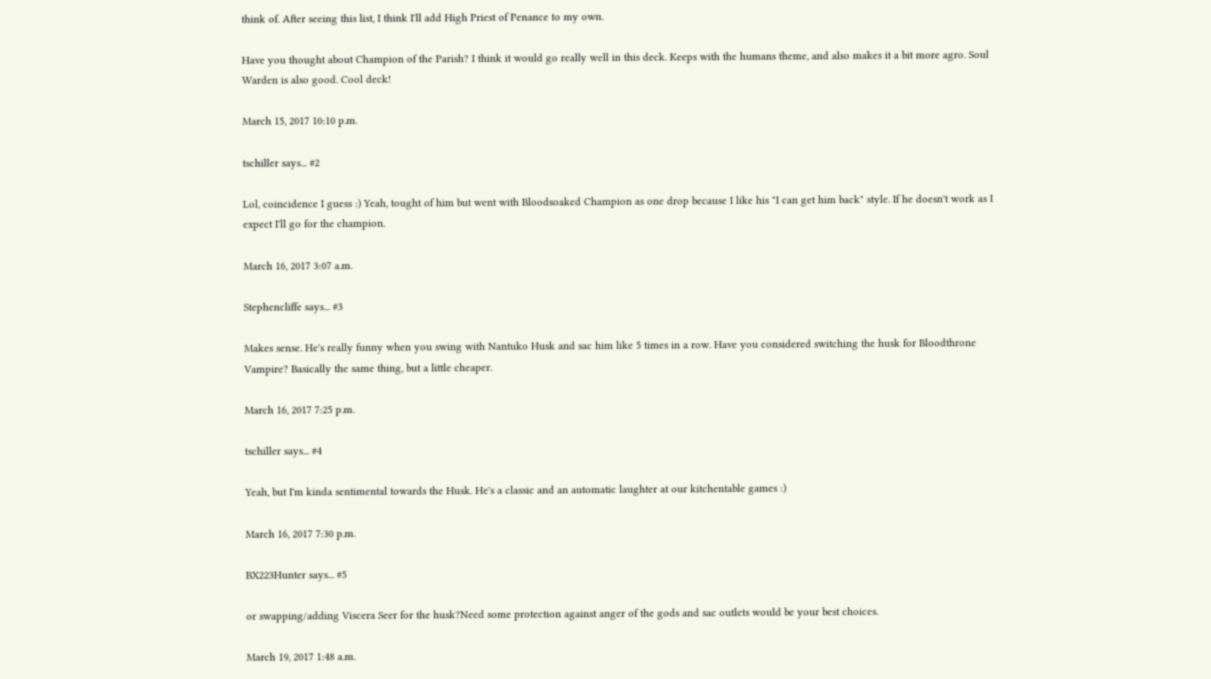think of. After seeing this list, I think I'll add High Priest of Penance to my own.

Have you thought about Champion of the Parish? I think it would go really well in this deck. Keeps with the humans theme, and also makes it a bit more agro. Soul Warden is also good. Cool deck!

March 15, 2017 10:10 p.m.

tschiller says... #2

Lol, coincidence I guess :) Yeah, tought of him but went with Bloodsoaked Champion as one drop because I like his "I can get him back" style. If he doesn't work as I expect I'll go for the champion.

March 16, 2017 3:07 a.m.

Stephencliffe says... #3

Makes sense. He's really funny when you swing with Nantuko Husk and sac him like 5 times in a row. Have you considered switching the husk for Bloodthrone Vampire? Basically the same thing, but a little cheaper.

March 16, 2017 7:25 p.m.

tschiller says... #4

Yeah, but I'm kinda sentimental towards the Husk. He's a classic and an automatic laughter at our kitchentable games :)

March 16, 2017 7:30 p.m.

BX223Hunter says... #5

or swapping/adding Viscera Seer for the husk?Need some protection against anger of the gods and sac outlets would be your best choices.

March 19, 2017 1:48 a.m.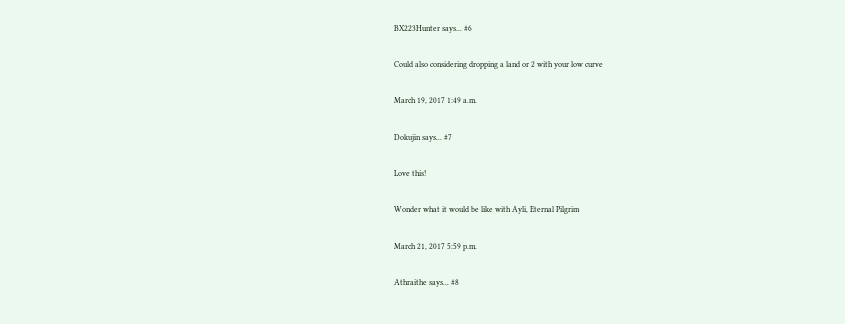BX223Hunter says... #6

Could also considering dropping a land or 2 with your low curve

March 19, 2017 1:49 a.m.

Dokujin says... #7

Love this!

Wonder what it would be like with Ayli, Eternal Pilgrim

March 21, 2017 5:59 p.m.

Athraithe says... #8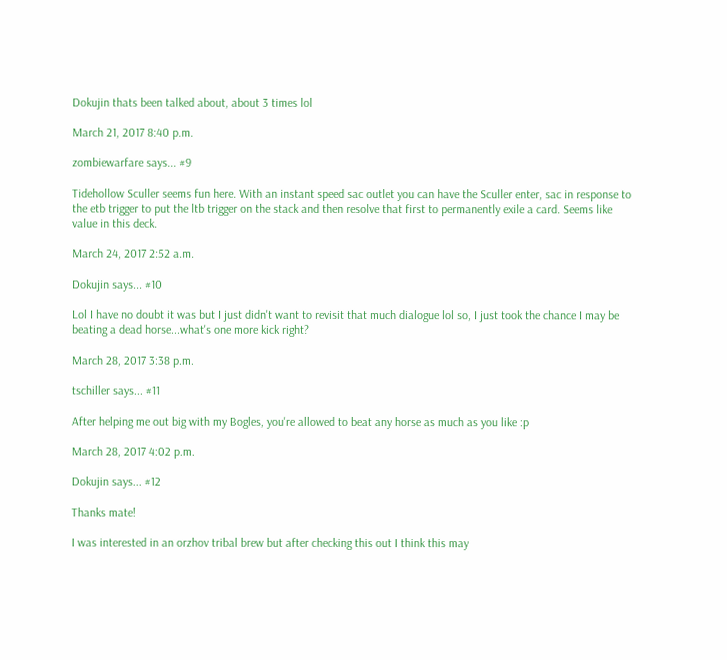Dokujin thats been talked about, about 3 times lol

March 21, 2017 8:40 p.m.

zombiewarfare says... #9

Tidehollow Sculler seems fun here. With an instant speed sac outlet you can have the Sculler enter, sac in response to the etb trigger to put the ltb trigger on the stack and then resolve that first to permanently exile a card. Seems like value in this deck.

March 24, 2017 2:52 a.m.

Dokujin says... #10

Lol I have no doubt it was but I just didn't want to revisit that much dialogue lol so, I just took the chance I may be beating a dead horse...what's one more kick right?

March 28, 2017 3:38 p.m.

tschiller says... #11

After helping me out big with my Bogles, you're allowed to beat any horse as much as you like :p

March 28, 2017 4:02 p.m.

Dokujin says... #12

Thanks mate!

I was interested in an orzhov tribal brew but after checking this out I think this may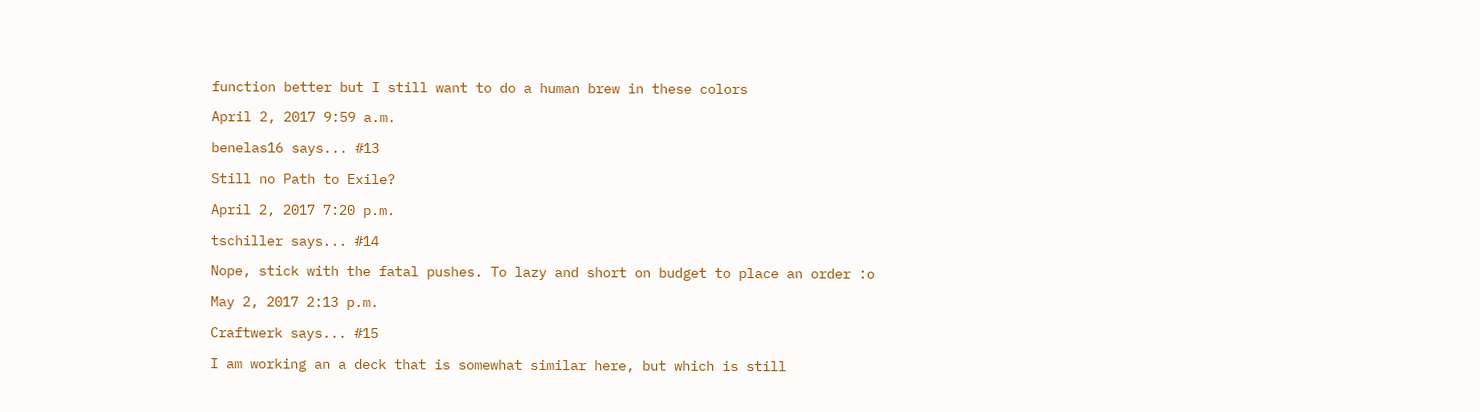function better but I still want to do a human brew in these colors

April 2, 2017 9:59 a.m.

benelas16 says... #13

Still no Path to Exile?

April 2, 2017 7:20 p.m.

tschiller says... #14

Nope, stick with the fatal pushes. To lazy and short on budget to place an order :o

May 2, 2017 2:13 p.m.

Craftwerk says... #15

I am working an a deck that is somewhat similar here, but which is still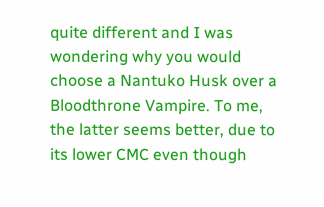quite different and I was wondering why you would choose a Nantuko Husk over a Bloodthrone Vampire. To me, the latter seems better, due to its lower CMC even though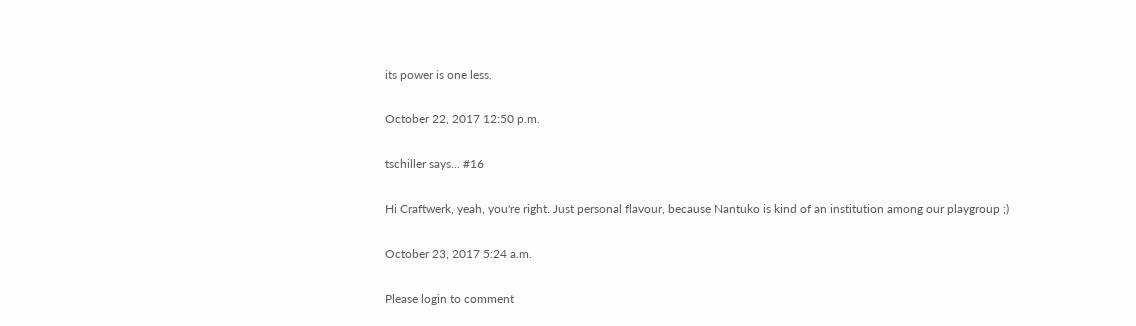its power is one less.

October 22, 2017 12:50 p.m.

tschiller says... #16

Hi Craftwerk, yeah, you're right. Just personal flavour, because Nantuko is kind of an institution among our playgroup ;)

October 23, 2017 5:24 a.m.

Please login to comment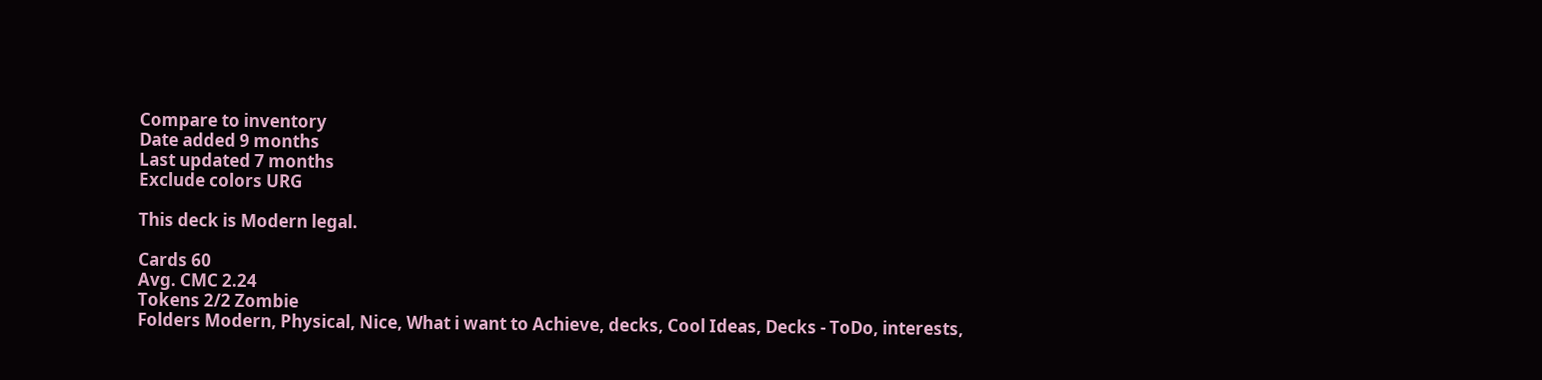Compare to inventory
Date added 9 months
Last updated 7 months
Exclude colors URG

This deck is Modern legal.

Cards 60
Avg. CMC 2.24
Tokens 2/2 Zombie
Folders Modern, Physical, Nice, What i want to Achieve, decks, Cool Ideas, Decks - ToDo, interests,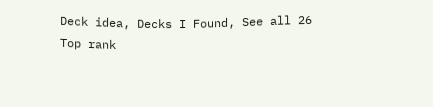Deck idea, Decks I Found, See all 26
Top rank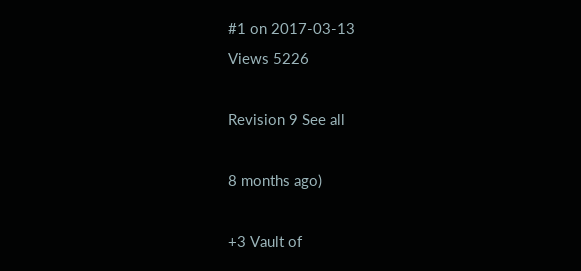#1 on 2017-03-13
Views 5226

Revision 9 See all

8 months ago)

+3 Vault of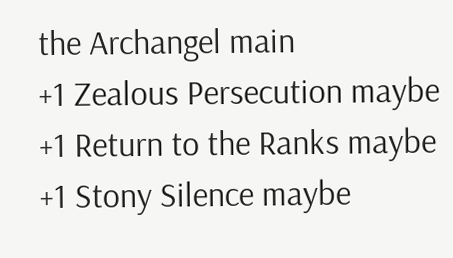the Archangel main
+1 Zealous Persecution maybe
+1 Return to the Ranks maybe
+1 Stony Silence maybe